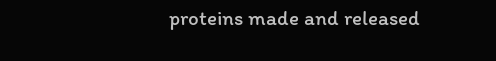proteins made and released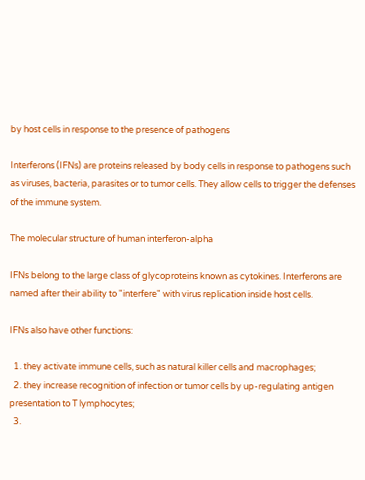by host cells in response to the presence of pathogens

Interferons (IFNs) are proteins released by body cells in response to pathogens such as viruses, bacteria, parasites or to tumor cells. They allow cells to trigger the defenses of the immune system.

The molecular structure of human interferon-alpha

IFNs belong to the large class of glycoproteins known as cytokines. Interferons are named after their ability to "interfere" with virus replication inside host cells.

IFNs also have other functions:

  1. they activate immune cells, such as natural killer cells and macrophages;
  2. they increase recognition of infection or tumor cells by up-regulating antigen presentation to T lymphocytes;
  3.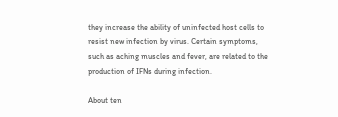they increase the ability of uninfected host cells to resist new infection by virus. Certain symptoms, such as aching muscles and fever, are related to the production of IFNs during infection.

About ten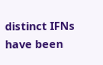distinct IFNs have been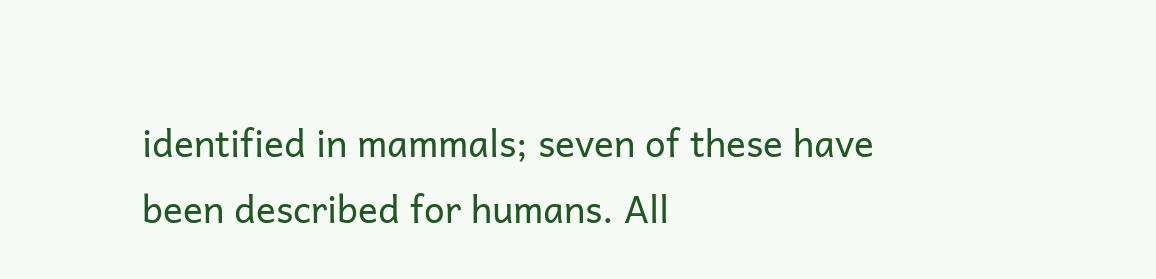identified in mammals; seven of these have been described for humans. All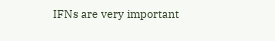IFNs are very important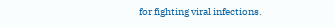for fighting viral infections.